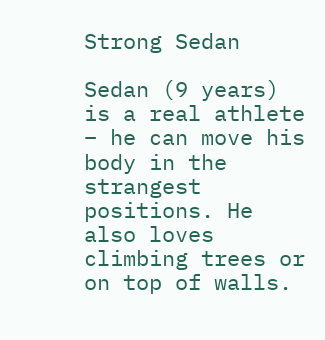Strong Sedan

Sedan (9 years) is a real athlete – he can move his body in the strangest positions. He also loves climbing trees or on top of walls.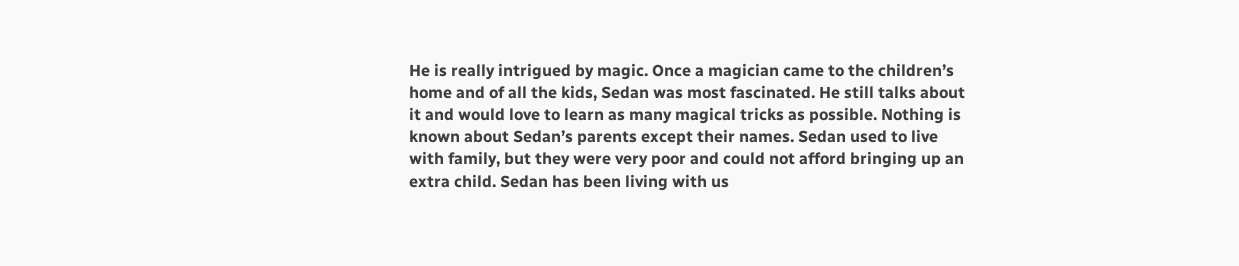He is really intrigued by magic. Once a magician came to the children’s home and of all the kids, Sedan was most fascinated. He still talks about it and would love to learn as many magical tricks as possible. Nothing is known about Sedan’s parents except their names. Sedan used to live with family, but they were very poor and could not afford bringing up an extra child. Sedan has been living with us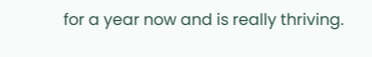for a year now and is really thriving.